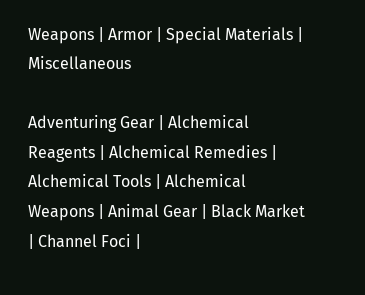Weapons | Armor | Special Materials | Miscellaneous

Adventuring Gear | Alchemical Reagents | Alchemical Remedies | Alchemical Tools | Alchemical Weapons | Animal Gear | Black Market | Channel Foci |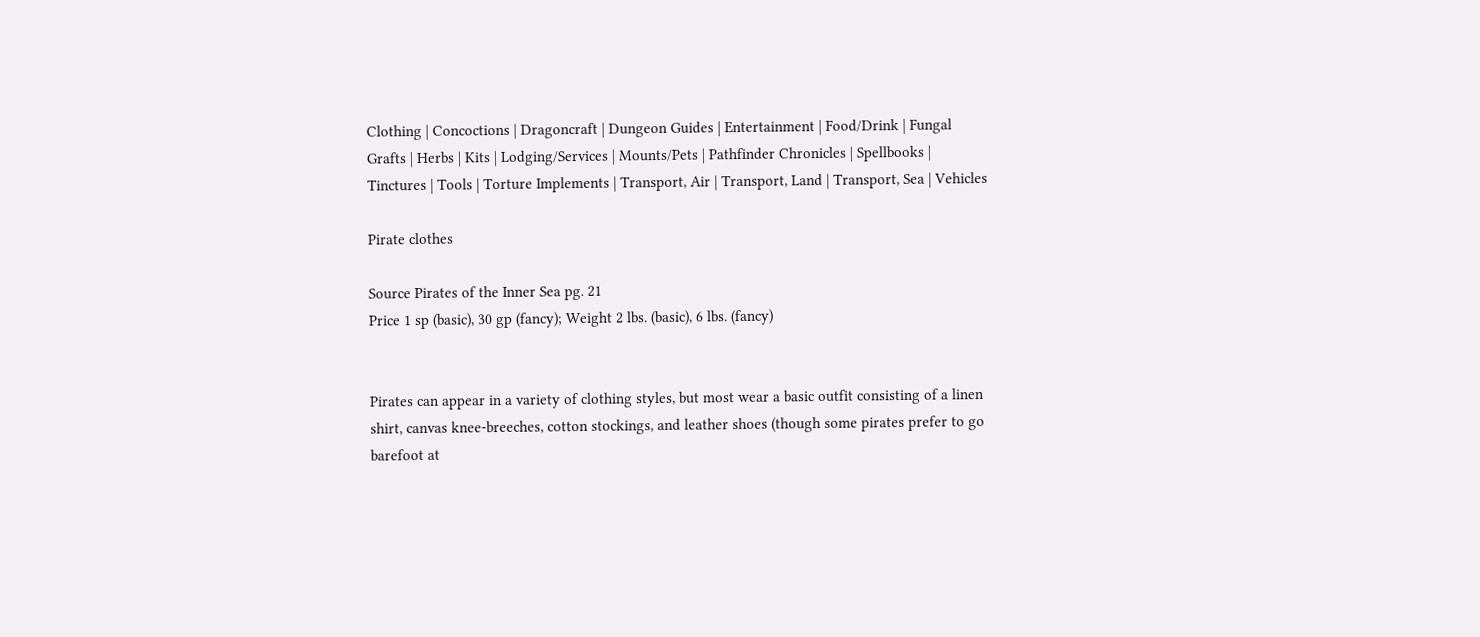Clothing | Concoctions | Dragoncraft | Dungeon Guides | Entertainment | Food/Drink | Fungal Grafts | Herbs | Kits | Lodging/Services | Mounts/Pets | Pathfinder Chronicles | Spellbooks | Tinctures | Tools | Torture Implements | Transport, Air | Transport, Land | Transport, Sea | Vehicles

Pirate clothes

Source Pirates of the Inner Sea pg. 21
Price 1 sp (basic), 30 gp (fancy); Weight 2 lbs. (basic), 6 lbs. (fancy)


Pirates can appear in a variety of clothing styles, but most wear a basic outfit consisting of a linen shirt, canvas knee-breeches, cotton stockings, and leather shoes (though some pirates prefer to go barefoot at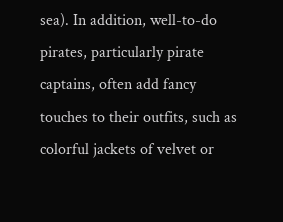sea). In addition, well-to-do pirates, particularly pirate captains, often add fancy touches to their outfits, such as colorful jackets of velvet or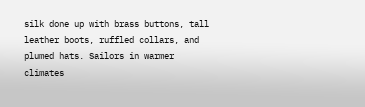silk done up with brass buttons, tall leather boots, ruffled collars, and plumed hats. Sailors in warmer climates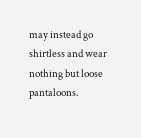may instead go shirtless and wear nothing but loose pantaloons.